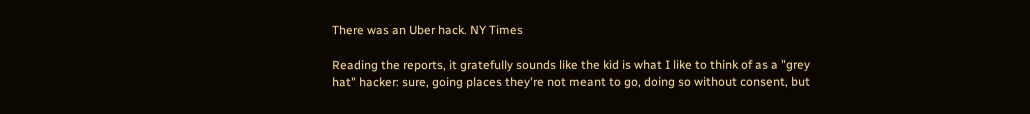There was an Uber hack. NY Times

Reading the reports, it gratefully sounds like the kid is what I like to think of as a "grey hat" hacker: sure, going places they're not meant to go, doing so without consent, but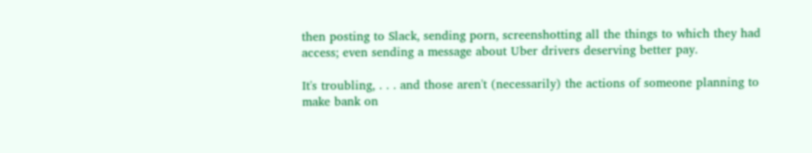then posting to Slack, sending porn, screenshotting all the things to which they had access; even sending a message about Uber drivers deserving better pay.

It's troubling, . . . and those aren't (necessarily) the actions of someone planning to make bank on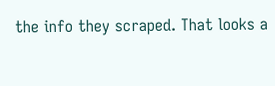the info they scraped. That looks a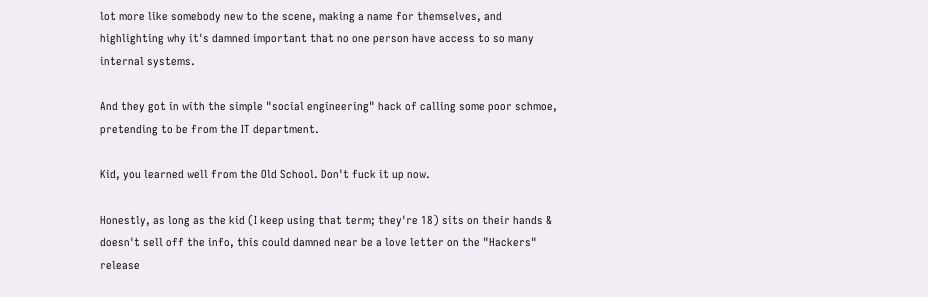lot more like somebody new to the scene, making a name for themselves, and highlighting why it's damned important that no one person have access to so many internal systems.

And they got in with the simple "social engineering" hack of calling some poor schmoe, pretending to be from the IT department.

Kid, you learned well from the Old School. Don't fuck it up now.

Honestly, as long as the kid (I keep using that term; they're 18) sits on their hands & doesn't sell off the info, this could damned near be a love letter on the "Hackers" release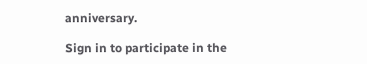anniversary.

Sign in to participate in the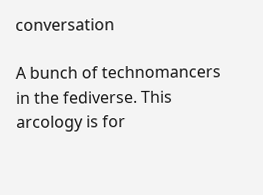conversation

A bunch of technomancers in the fediverse. This arcology is for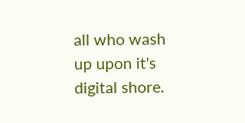all who wash up upon it's digital shore.